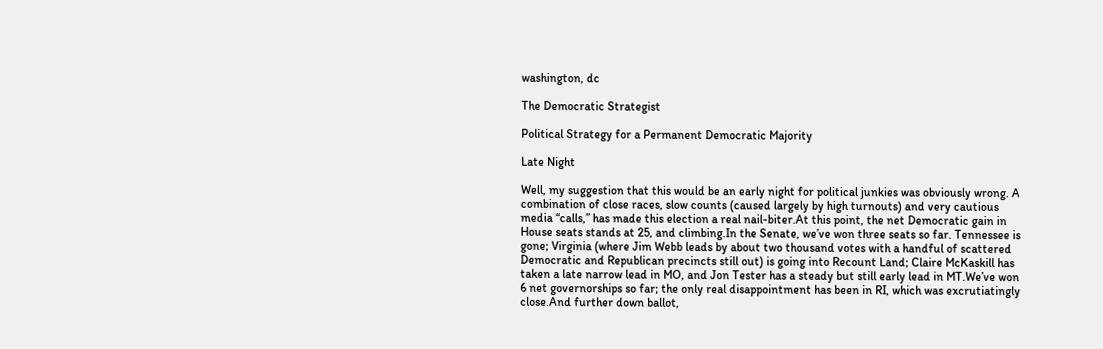washington, dc

The Democratic Strategist

Political Strategy for a Permanent Democratic Majority

Late Night

Well, my suggestion that this would be an early night for political junkies was obviously wrong. A combination of close races, slow counts (caused largely by high turnouts) and very cautious media “calls,” has made this election a real nail-biter.At this point, the net Democratic gain in House seats stands at 25, and climbing.In the Senate, we’ve won three seats so far. Tennessee is gone; Virginia (where Jim Webb leads by about two thousand votes with a handful of scattered Democratic and Republican precincts still out) is going into Recount Land; Claire McKaskill has taken a late narrow lead in MO, and Jon Tester has a steady but still early lead in MT.We’ve won 6 net governorships so far; the only real disappointment has been in RI, which was excrutiatingly close.And further down ballot,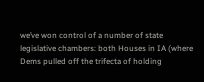we’ve won control of a number of state legislative chambers: both Houses in IA (where Dems pulled off the trifecta of holding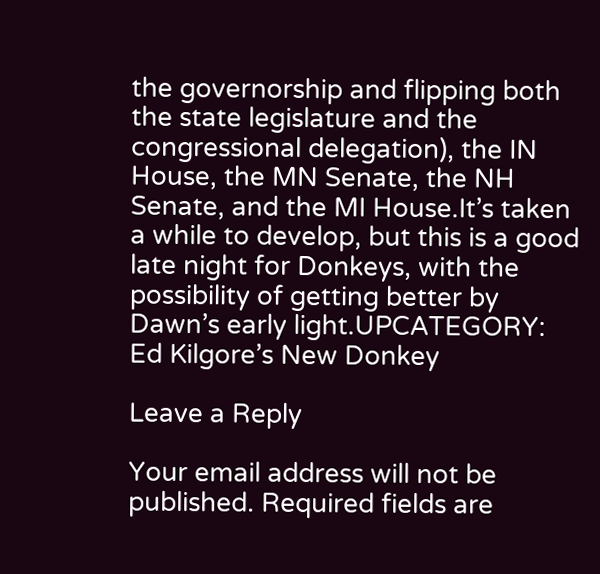the governorship and flipping both the state legislature and the congressional delegation), the IN House, the MN Senate, the NH Senate, and the MI House.It’s taken a while to develop, but this is a good late night for Donkeys, with the possibility of getting better by Dawn’s early light.UPCATEGORY: Ed Kilgore’s New Donkey

Leave a Reply

Your email address will not be published. Required fields are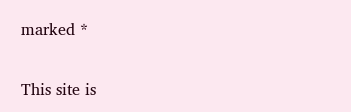marked *

This site is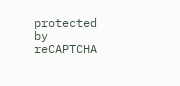protected by reCAPTCHA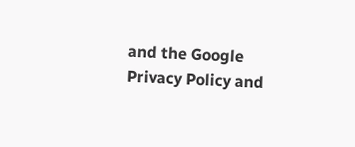and the Google Privacy Policy and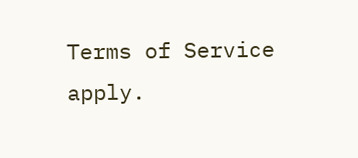Terms of Service apply.